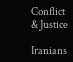Conflict & Justice

Iranians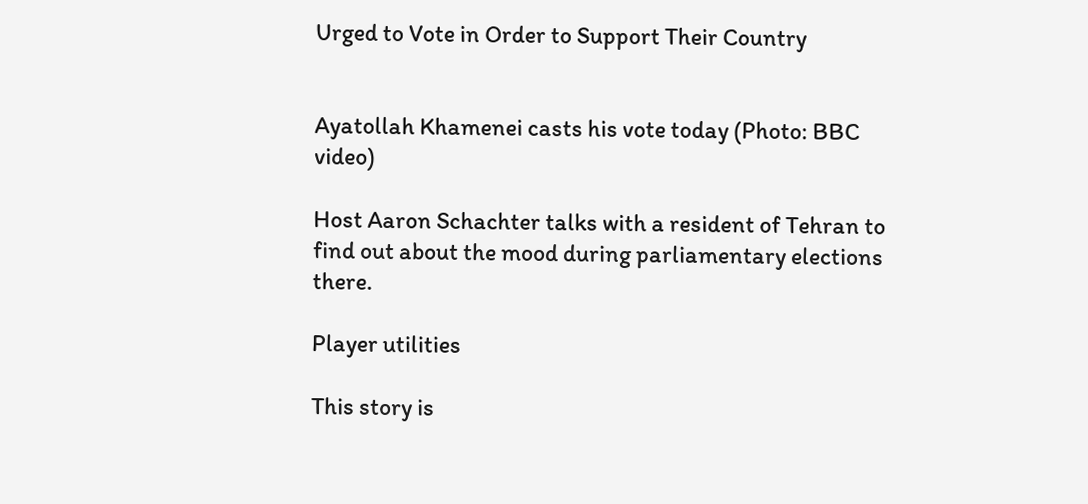Urged to Vote in Order to Support Their Country


Ayatollah Khamenei casts his vote today (Photo: BBC video)

Host Aaron Schachter talks with a resident of Tehran to find out about the mood during parliamentary elections there.

Player utilities

This story is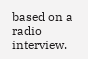based on a radio interview.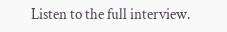Listen to the full interview.